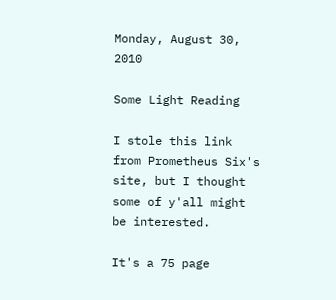Monday, August 30, 2010

Some Light Reading

I stole this link from Prometheus Six's site, but I thought some of y'all might be interested.

It's a 75 page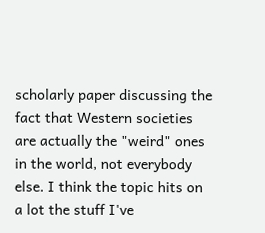scholarly paper discussing the fact that Western societies are actually the "weird" ones in the world, not everybody else. I think the topic hits on a lot the stuff I've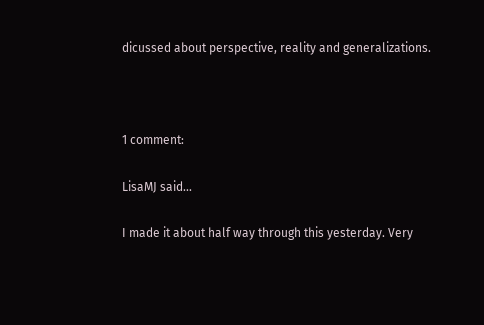dicussed about perspective, reality and generalizations.



1 comment:

LisaMJ said...

I made it about half way through this yesterday. Very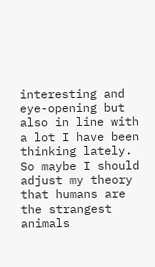interesting and eye-opening but also in line with a lot I have been thinking lately. So maybe I should adjust my theory that humans are the strangest animals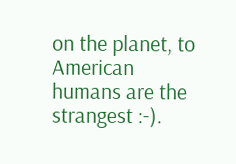on the planet, to American humans are the strangest :-).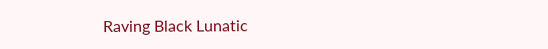Raving Black Lunatic